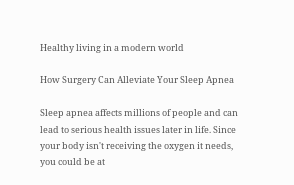Healthy living in a modern world

How Surgery Can Alleviate Your Sleep Apnea

Sleep apnea affects millions of people and can lead to serious health issues later in life. Since your body isn't receiving the oxygen it needs, you could be at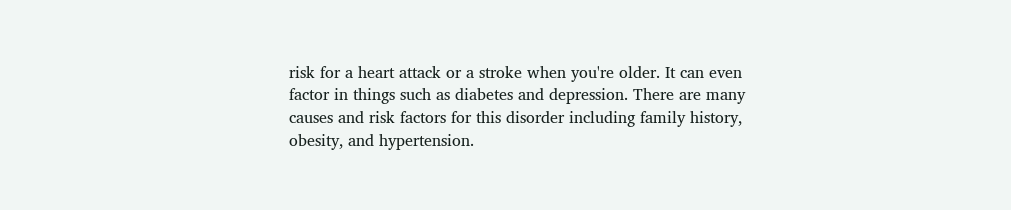risk for a heart attack or a stroke when you're older. It can even factor in things such as diabetes and depression. There are many causes and risk factors for this disorder including family history, obesity, and hypertension.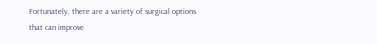Fortunately, there are a variety of surgical options that can improve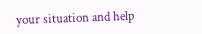your situation and help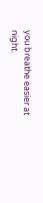you breathe easier at night.